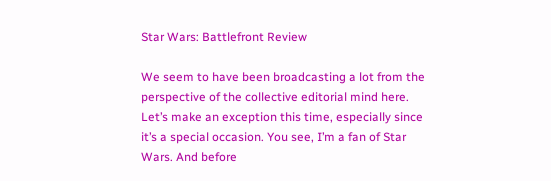Star Wars: Battlefront Review

We seem to have been broadcasting a lot from the perspective of the collective editorial mind here. Let’s make an exception this time, especially since it’s a special occasion. You see, I’m a fan of Star Wars. And before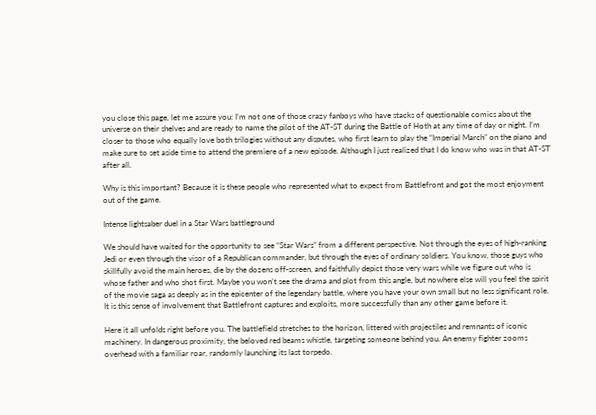you close this page, let me assure you: I’m not one of those crazy fanboys who have stacks of questionable comics about the universe on their shelves and are ready to name the pilot of the AT-ST during the Battle of Hoth at any time of day or night. I’m closer to those who equally love both trilogies without any disputes, who first learn to play the “Imperial March” on the piano and make sure to set aside time to attend the premiere of a new episode. Although I just realized that I do know who was in that AT-ST after all.

Why is this important? Because it is these people who represented what to expect from Battlefront and got the most enjoyment out of the game.

Intense lightsaber duel in a Star Wars battleground

We should have waited for the opportunity to see “Star Wars” from a different perspective. Not through the eyes of high-ranking Jedi or even through the visor of a Republican commander, but through the eyes of ordinary soldiers. You know, those guys who skillfully avoid the main heroes, die by the dozens off-screen, and faithfully depict those very wars while we figure out who is whose father and who shot first. Maybe you won’t see the drama and plot from this angle, but nowhere else will you feel the spirit of the movie saga as deeply as in the epicenter of the legendary battle, where you have your own small but no less significant role. It is this sense of involvement that Battlefront captures and exploits, more successfully than any other game before it.

Here it all unfolds right before you. The battlefield stretches to the horizon, littered with projectiles and remnants of iconic machinery. In dangerous proximity, the beloved red beams whistle, targeting someone behind you. An enemy fighter zooms overhead with a familiar roar, randomly launching its last torpedo.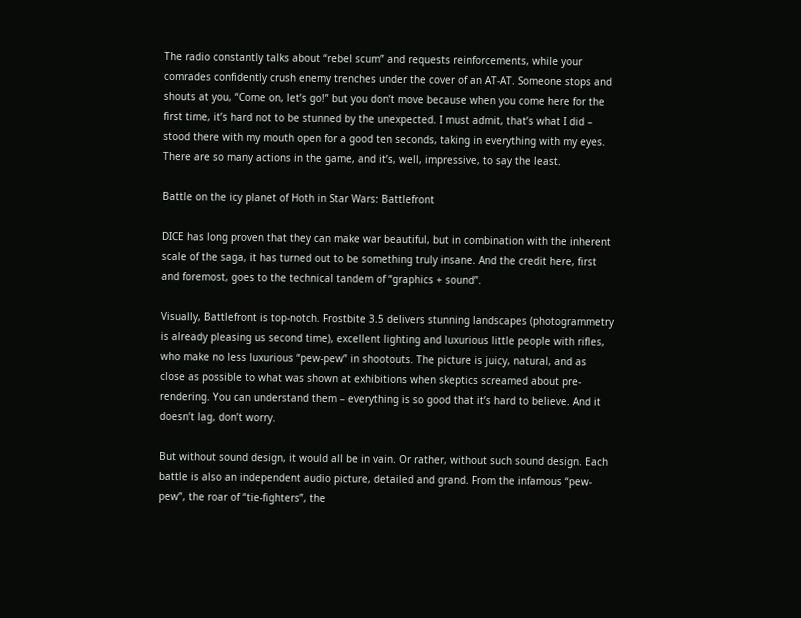The radio constantly talks about “rebel scum” and requests reinforcements, while your comrades confidently crush enemy trenches under the cover of an AT-AT. Someone stops and shouts at you, “Come on, let’s go!” but you don’t move because when you come here for the first time, it’s hard not to be stunned by the unexpected. I must admit, that’s what I did – stood there with my mouth open for a good ten seconds, taking in everything with my eyes. There are so many actions in the game, and it’s, well, impressive, to say the least.

Battle on the icy planet of Hoth in Star Wars: Battlefront

DICE has long proven that they can make war beautiful, but in combination with the inherent scale of the saga, it has turned out to be something truly insane. And the credit here, first and foremost, goes to the technical tandem of “graphics + sound”.

Visually, Battlefront is top-notch. Frostbite 3.5 delivers stunning landscapes (photogrammetry is already pleasing us second time), excellent lighting and luxurious little people with rifles, who make no less luxurious “pew-pew” in shootouts. The picture is juicy, natural, and as close as possible to what was shown at exhibitions when skeptics screamed about pre-rendering. You can understand them – everything is so good that it’s hard to believe. And it doesn’t lag, don’t worry.

But without sound design, it would all be in vain. Or rather, without such sound design. Each battle is also an independent audio picture, detailed and grand. From the infamous “pew-pew”, the roar of “tie-fighters”, the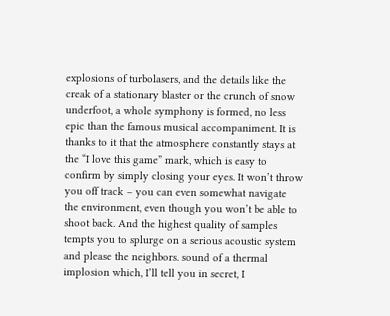explosions of turbolasers, and the details like the creak of a stationary blaster or the crunch of snow underfoot, a whole symphony is formed, no less epic than the famous musical accompaniment. It is thanks to it that the atmosphere constantly stays at the “I love this game” mark, which is easy to confirm by simply closing your eyes. It won’t throw you off track – you can even somewhat navigate the environment, even though you won’t be able to shoot back. And the highest quality of samples tempts you to splurge on a serious acoustic system and please the neighbors. sound of a thermal implosion which, I’ll tell you in secret, I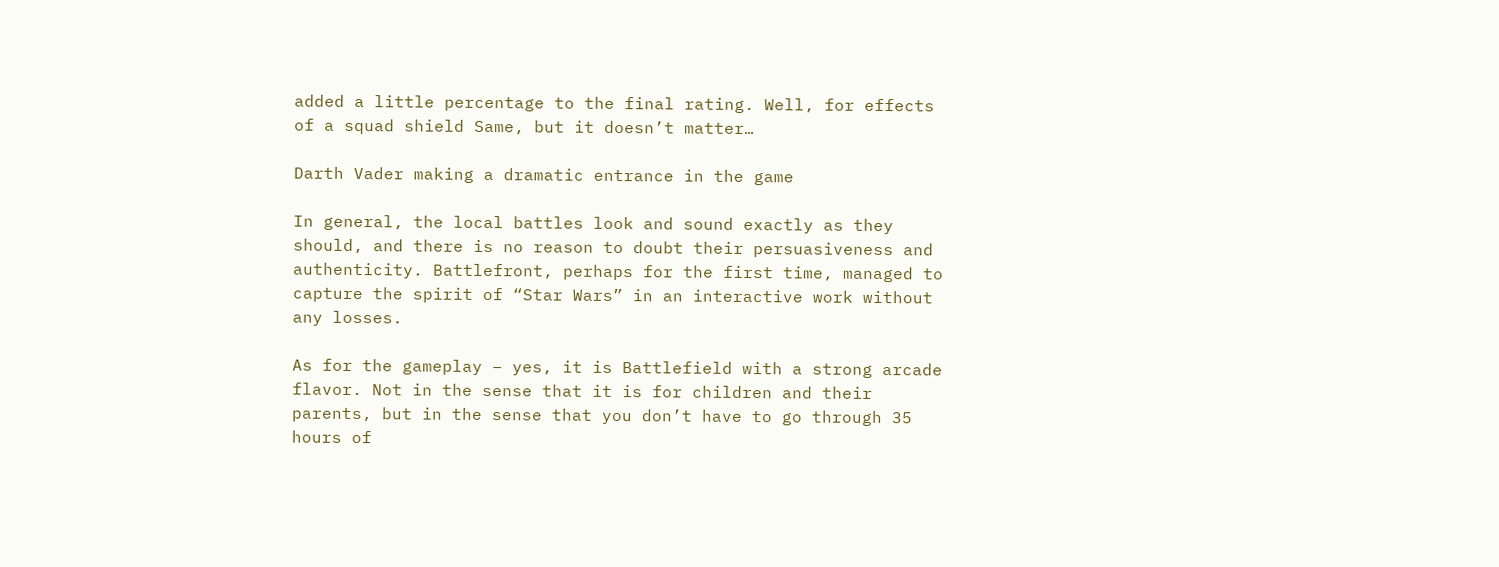added a little percentage to the final rating. Well, for effects of a squad shield Same, but it doesn’t matter…

Darth Vader making a dramatic entrance in the game

In general, the local battles look and sound exactly as they should, and there is no reason to doubt their persuasiveness and authenticity. Battlefront, perhaps for the first time, managed to capture the spirit of “Star Wars” in an interactive work without any losses.

As for the gameplay – yes, it is Battlefield with a strong arcade flavor. Not in the sense that it is for children and their parents, but in the sense that you don’t have to go through 35 hours of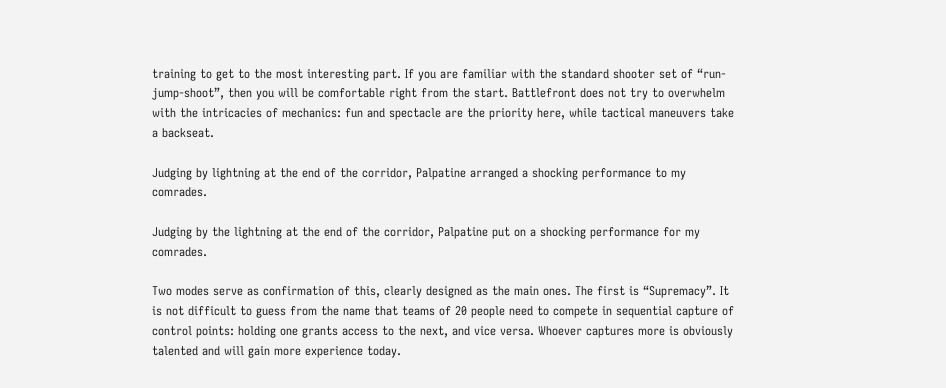training to get to the most interesting part. If you are familiar with the standard shooter set of “run-jump-shoot”, then you will be comfortable right from the start. Battlefront does not try to overwhelm with the intricacies of mechanics: fun and spectacle are the priority here, while tactical maneuvers take a backseat.

Judging by lightning at the end of the corridor, Palpatine arranged a shocking performance to my comrades.

Judging by the lightning at the end of the corridor, Palpatine put on a shocking performance for my comrades.

Two modes serve as confirmation of this, clearly designed as the main ones. The first is “Supremacy”. It is not difficult to guess from the name that teams of 20 people need to compete in sequential capture of control points: holding one grants access to the next, and vice versa. Whoever captures more is obviously talented and will gain more experience today.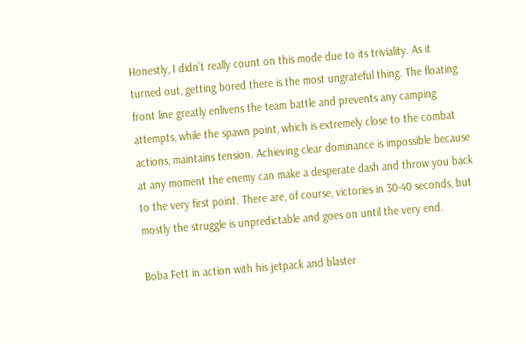Honestly, I didn’t really count on this mode due to its triviality. As it turned out, getting bored there is the most ungrateful thing. The floating front line greatly enlivens the team battle and prevents any camping attempts, while the spawn point, which is extremely close to the combat actions, maintains tension. Achieving clear dominance is impossible because at any moment the enemy can make a desperate dash and throw you back to the very first point. There are, of course, victories in 30-40 seconds, but mostly the struggle is unpredictable and goes on until the very end.

Boba Fett in action with his jetpack and blaster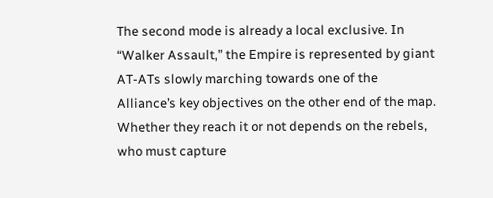The second mode is already a local exclusive. In “Walker Assault,” the Empire is represented by giant AT-ATs slowly marching towards one of the Alliance’s key objectives on the other end of the map. Whether they reach it or not depends on the rebels, who must capture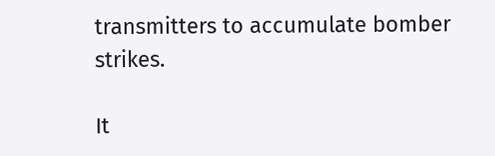transmitters to accumulate bomber strikes.

It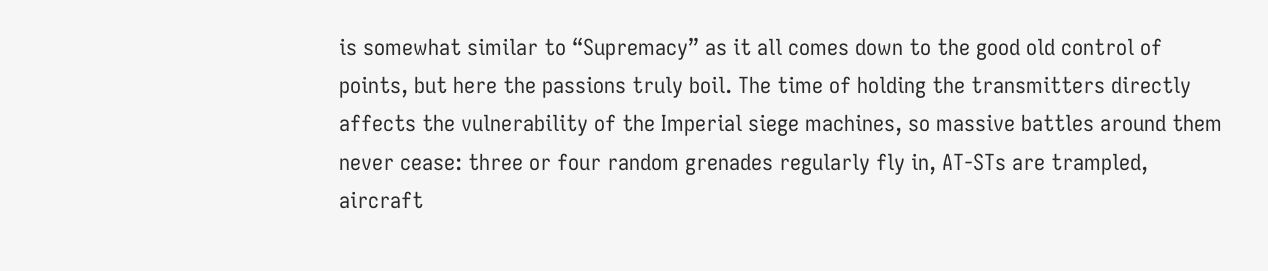is somewhat similar to “Supremacy” as it all comes down to the good old control of points, but here the passions truly boil. The time of holding the transmitters directly affects the vulnerability of the Imperial siege machines, so massive battles around them never cease: three or four random grenades regularly fly in, AT-STs are trampled, aircraft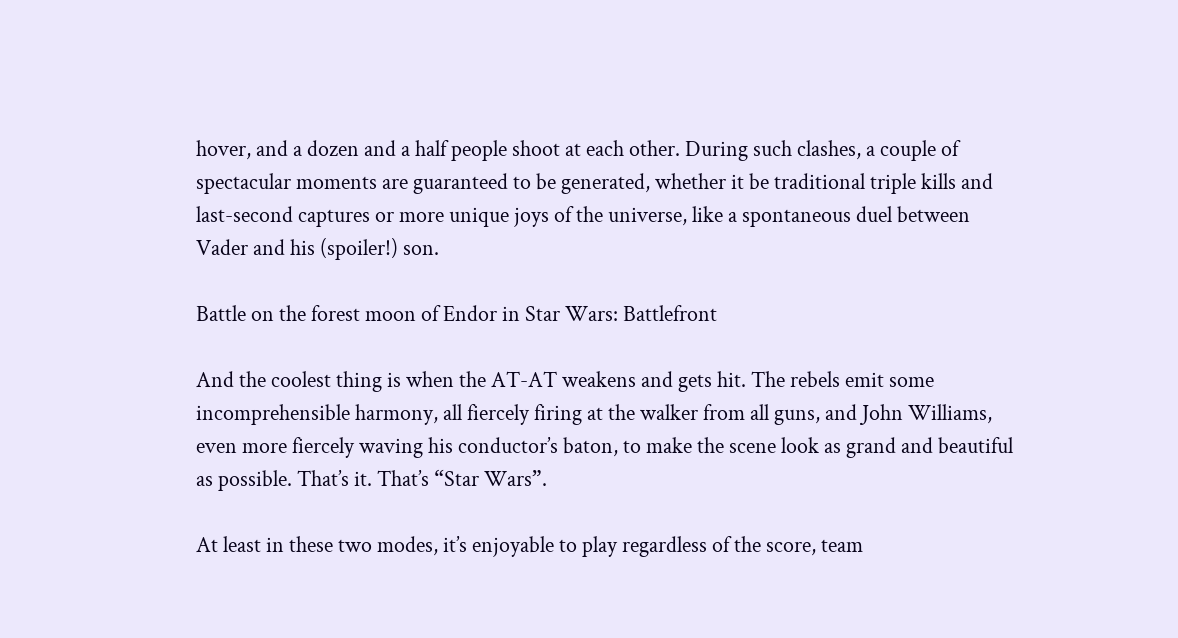hover, and a dozen and a half people shoot at each other. During such clashes, a couple of spectacular moments are guaranteed to be generated, whether it be traditional triple kills and last-second captures or more unique joys of the universe, like a spontaneous duel between Vader and his (spoiler!) son.

Battle on the forest moon of Endor in Star Wars: Battlefront

And the coolest thing is when the AT-AT weakens and gets hit. The rebels emit some incomprehensible harmony, all fiercely firing at the walker from all guns, and John Williams, even more fiercely waving his conductor’s baton, to make the scene look as grand and beautiful as possible. That’s it. That’s “Star Wars”.

At least in these two modes, it’s enjoyable to play regardless of the score, team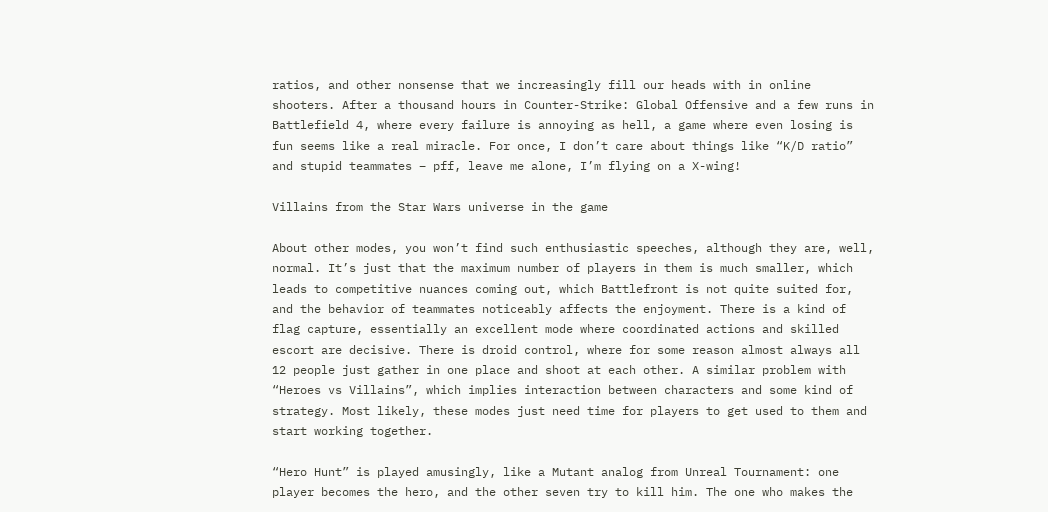ratios, and other nonsense that we increasingly fill our heads with in online shooters. After a thousand hours in Counter-Strike: Global Offensive and a few runs in Battlefield 4, where every failure is annoying as hell, a game where even losing is fun seems like a real miracle. For once, I don’t care about things like “K/D ratio” and stupid teammates – pff, leave me alone, I’m flying on a X-wing!

Villains from the Star Wars universe in the game

About other modes, you won’t find such enthusiastic speeches, although they are, well, normal. It’s just that the maximum number of players in them is much smaller, which leads to competitive nuances coming out, which Battlefront is not quite suited for, and the behavior of teammates noticeably affects the enjoyment. There is a kind of flag capture, essentially an excellent mode where coordinated actions and skilled escort are decisive. There is droid control, where for some reason almost always all 12 people just gather in one place and shoot at each other. A similar problem with “Heroes vs Villains”, which implies interaction between characters and some kind of strategy. Most likely, these modes just need time for players to get used to them and start working together.

“Hero Hunt” is played amusingly, like a Mutant analog from Unreal Tournament: one player becomes the hero, and the other seven try to kill him. The one who makes the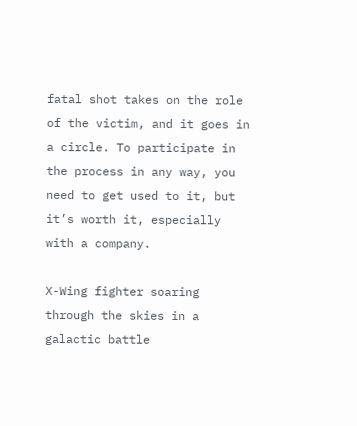fatal shot takes on the role of the victim, and it goes in a circle. To participate in the process in any way, you need to get used to it, but it’s worth it, especially with a company.

X-Wing fighter soaring through the skies in a galactic battle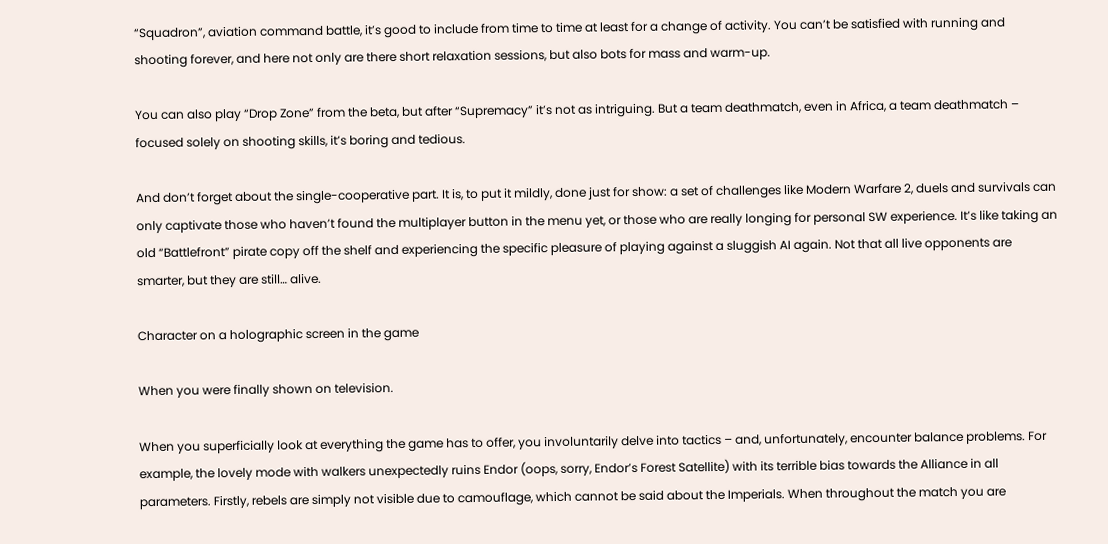“Squadron”, aviation command battle, it’s good to include from time to time at least for a change of activity. You can’t be satisfied with running and shooting forever, and here not only are there short relaxation sessions, but also bots for mass and warm-up.

You can also play “Drop Zone” from the beta, but after “Supremacy” it’s not as intriguing. But a team deathmatch, even in Africa, a team deathmatch – focused solely on shooting skills, it’s boring and tedious.

And don’t forget about the single-cooperative part. It is, to put it mildly, done just for show: a set of challenges like Modern Warfare 2, duels and survivals can only captivate those who haven’t found the multiplayer button in the menu yet, or those who are really longing for personal SW experience. It’s like taking an old “Battlefront” pirate copy off the shelf and experiencing the specific pleasure of playing against a sluggish AI again. Not that all live opponents are smarter, but they are still… alive.

Character on a holographic screen in the game

When you were finally shown on television.

When you superficially look at everything the game has to offer, you involuntarily delve into tactics – and, unfortunately, encounter balance problems. For example, the lovely mode with walkers unexpectedly ruins Endor (oops, sorry, Endor’s Forest Satellite) with its terrible bias towards the Alliance in all parameters. Firstly, rebels are simply not visible due to camouflage, which cannot be said about the Imperials. When throughout the match you are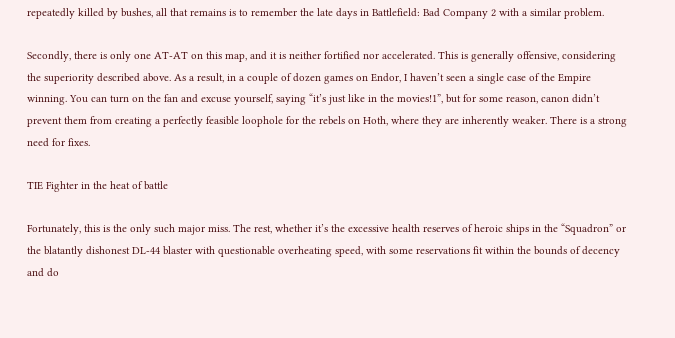repeatedly killed by bushes, all that remains is to remember the late days in Battlefield: Bad Company 2 with a similar problem.

Secondly, there is only one AT-AT on this map, and it is neither fortified nor accelerated. This is generally offensive, considering the superiority described above. As a result, in a couple of dozen games on Endor, I haven’t seen a single case of the Empire winning. You can turn on the fan and excuse yourself, saying “it’s just like in the movies!1”, but for some reason, canon didn’t prevent them from creating a perfectly feasible loophole for the rebels on Hoth, where they are inherently weaker. There is a strong need for fixes.

TIE Fighter in the heat of battle

Fortunately, this is the only such major miss. The rest, whether it’s the excessive health reserves of heroic ships in the “Squadron” or the blatantly dishonest DL-44 blaster with questionable overheating speed, with some reservations fit within the bounds of decency and do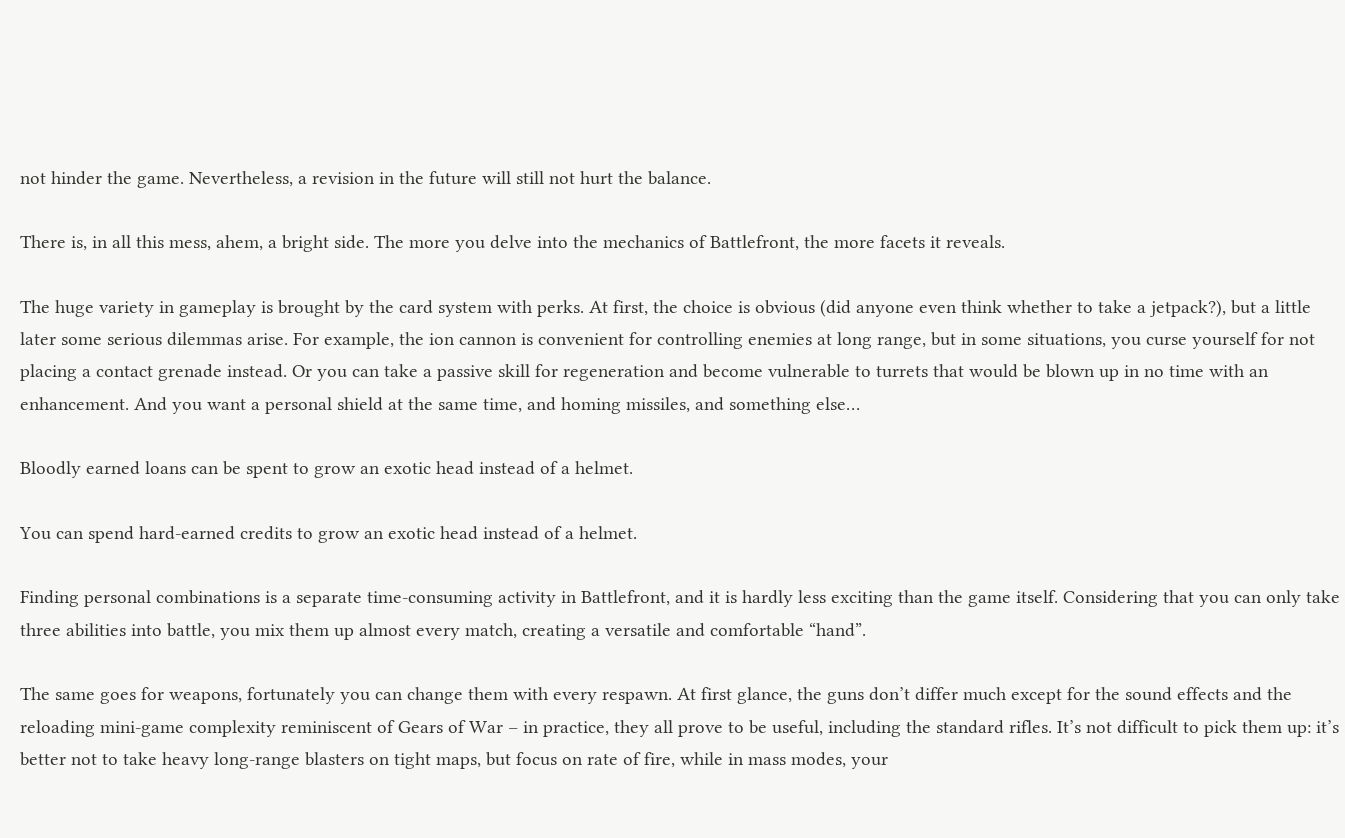not hinder the game. Nevertheless, a revision in the future will still not hurt the balance.

There is, in all this mess, ahem, a bright side. The more you delve into the mechanics of Battlefront, the more facets it reveals.

The huge variety in gameplay is brought by the card system with perks. At first, the choice is obvious (did anyone even think whether to take a jetpack?), but a little later some serious dilemmas arise. For example, the ion cannon is convenient for controlling enemies at long range, but in some situations, you curse yourself for not placing a contact grenade instead. Or you can take a passive skill for regeneration and become vulnerable to turrets that would be blown up in no time with an enhancement. And you want a personal shield at the same time, and homing missiles, and something else…

Bloodly earned loans can be spent to grow an exotic head instead of a helmet.

You can spend hard-earned credits to grow an exotic head instead of a helmet.

Finding personal combinations is a separate time-consuming activity in Battlefront, and it is hardly less exciting than the game itself. Considering that you can only take three abilities into battle, you mix them up almost every match, creating a versatile and comfortable “hand”.

The same goes for weapons, fortunately you can change them with every respawn. At first glance, the guns don’t differ much except for the sound effects and the reloading mini-game complexity reminiscent of Gears of War – in practice, they all prove to be useful, including the standard rifles. It’s not difficult to pick them up: it’s better not to take heavy long-range blasters on tight maps, but focus on rate of fire, while in mass modes, your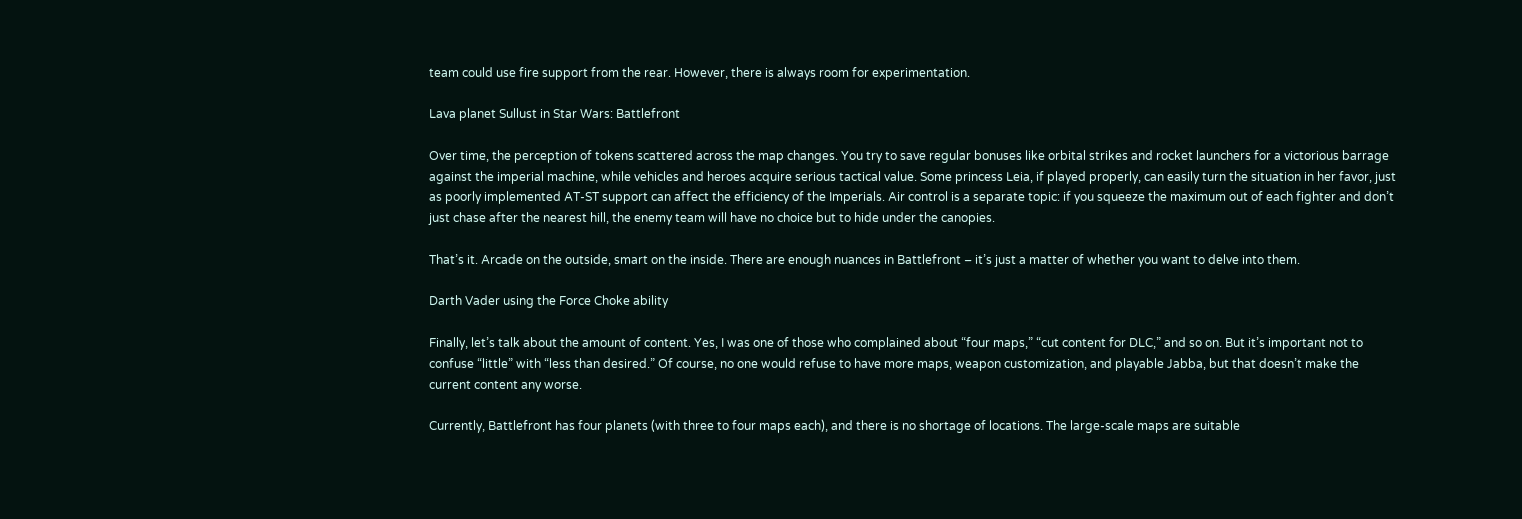team could use fire support from the rear. However, there is always room for experimentation.

Lava planet Sullust in Star Wars: Battlefront

Over time, the perception of tokens scattered across the map changes. You try to save regular bonuses like orbital strikes and rocket launchers for a victorious barrage against the imperial machine, while vehicles and heroes acquire serious tactical value. Some princess Leia, if played properly, can easily turn the situation in her favor, just as poorly implemented AT-ST support can affect the efficiency of the Imperials. Air control is a separate topic: if you squeeze the maximum out of each fighter and don’t just chase after the nearest hill, the enemy team will have no choice but to hide under the canopies.

That’s it. Arcade on the outside, smart on the inside. There are enough nuances in Battlefront – it’s just a matter of whether you want to delve into them.

Darth Vader using the Force Choke ability

Finally, let’s talk about the amount of content. Yes, I was one of those who complained about “four maps,” “cut content for DLC,” and so on. But it’s important not to confuse “little” with “less than desired.” Of course, no one would refuse to have more maps, weapon customization, and playable Jabba, but that doesn’t make the current content any worse.

Currently, Battlefront has four planets (with three to four maps each), and there is no shortage of locations. The large-scale maps are suitable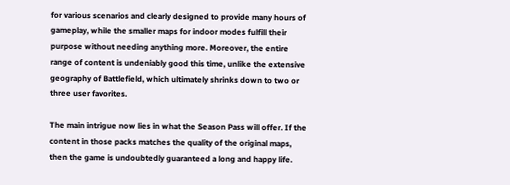for various scenarios and clearly designed to provide many hours of gameplay, while the smaller maps for indoor modes fulfill their purpose without needing anything more. Moreover, the entire range of content is undeniably good this time, unlike the extensive geography of Battlefield, which ultimately shrinks down to two or three user favorites.

The main intrigue now lies in what the Season Pass will offer. If the content in those packs matches the quality of the original maps, then the game is undoubtedly guaranteed a long and happy life.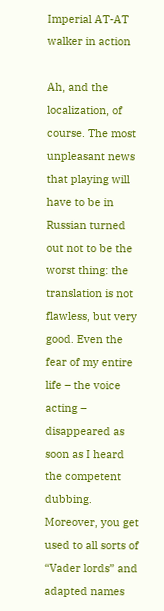Imperial AT-AT walker in action

Ah, and the localization, of course. The most unpleasant news that playing will have to be in Russian turned out not to be the worst thing: the translation is not flawless, but very good. Even the fear of my entire life – the voice acting – disappeared as soon as I heard the competent dubbing. Moreover, you get used to all sorts of “Vader lords” and adapted names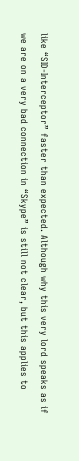like “SID-Interceptor” faster than expected. Although why this very lord speaks as if we are on a very bad connection in “Skype” is still not clear, but this applies to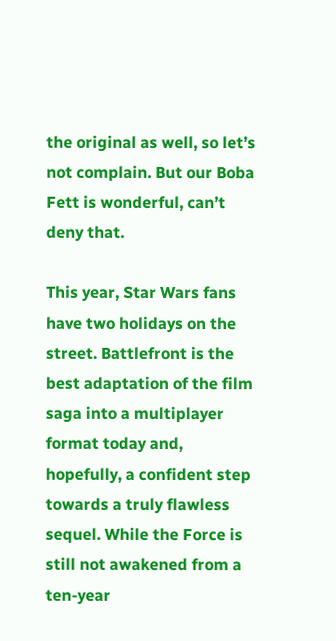the original as well, so let’s not complain. But our Boba Fett is wonderful, can’t deny that.

This year, Star Wars fans have two holidays on the street. Battlefront is the best adaptation of the film saga into a multiplayer format today and, hopefully, a confident step towards a truly flawless sequel. While the Force is still not awakened from a ten-year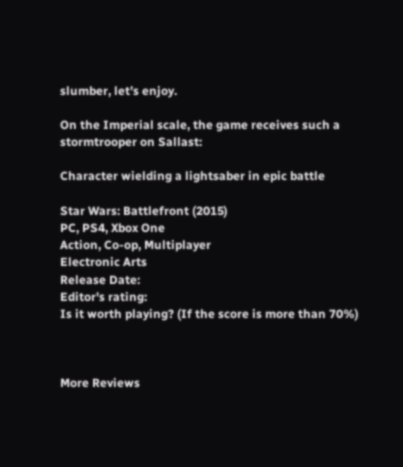slumber, let’s enjoy.

On the Imperial scale, the game receives such a stormtrooper on Sallast:

Character wielding a lightsaber in epic battle

Star Wars: Battlefront (2015)
PC, PS4, Xbox One
Action, Co-op, Multiplayer
Electronic Arts
Release Date:
Editor's rating:
Is it worth playing? (If the score is more than 70%)



More Reviews